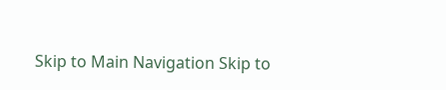Skip to Main Navigation Skip to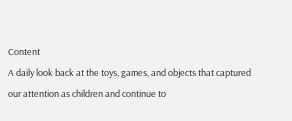Content
A daily look back at the toys, games, and objects that captured our attention as children and continue to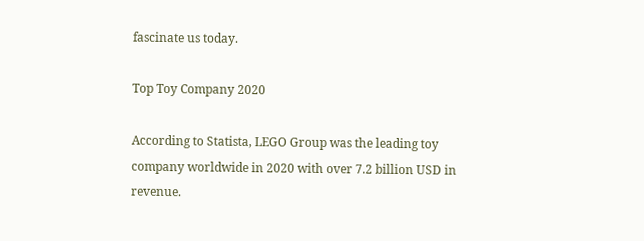fascinate us today.

Top Toy Company 2020

According to Statista, LEGO Group was the leading toy company worldwide in 2020 with over 7.2 billion USD in revenue.